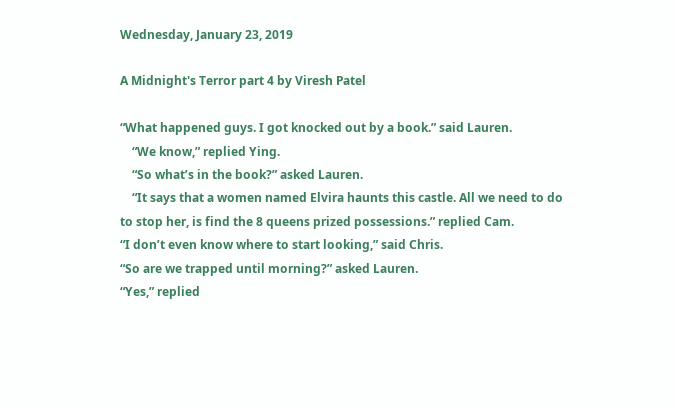Wednesday, January 23, 2019

A Midnight's Terror part 4 by Viresh Patel

“What happened guys. I got knocked out by a book.” said Lauren.
    “We know,” replied Ying.
    “So what’s in the book?” asked Lauren.
    “It says that a women named Elvira haunts this castle. All we need to do to stop her, is find the 8 queens prized possessions.” replied Cam.
“I don’t even know where to start looking,” said Chris.
“So are we trapped until morning?” asked Lauren.
“Yes,” replied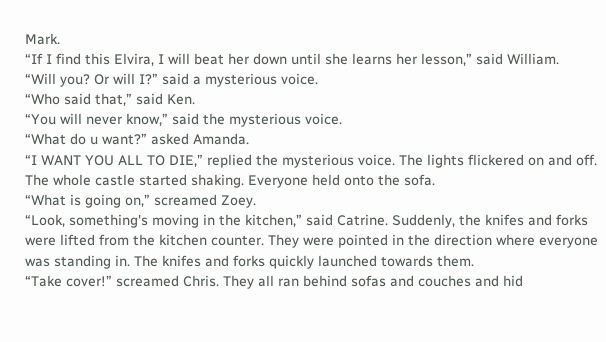Mark.
“If I find this Elvira, I will beat her down until she learns her lesson,” said William.
“Will you? Or will I?” said a mysterious voice.
“Who said that,” said Ken.
“You will never know,” said the mysterious voice.
“What do u want?” asked Amanda.
“I WANT YOU ALL TO DIE,” replied the mysterious voice. The lights flickered on and off. The whole castle started shaking. Everyone held onto the sofa.
“What is going on,” screamed Zoey.
“Look, something's moving in the kitchen,” said Catrine. Suddenly, the knifes and forks were lifted from the kitchen counter. They were pointed in the direction where everyone was standing in. The knifes and forks quickly launched towards them.
“Take cover!” screamed Chris. They all ran behind sofas and couches and hid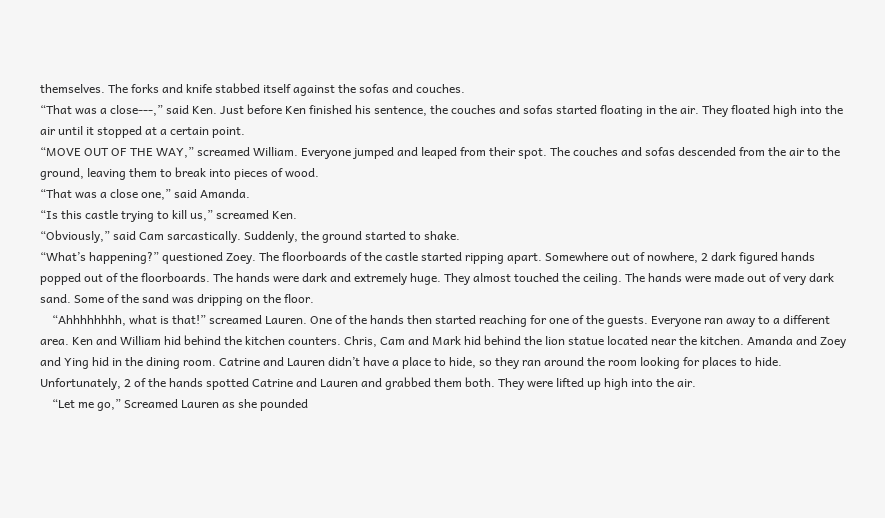themselves. The forks and knife stabbed itself against the sofas and couches.
“That was a close---,” said Ken. Just before Ken finished his sentence, the couches and sofas started floating in the air. They floated high into the air until it stopped at a certain point.
“MOVE OUT OF THE WAY,” screamed William. Everyone jumped and leaped from their spot. The couches and sofas descended from the air to the ground, leaving them to break into pieces of wood.
“That was a close one,” said Amanda.
“Is this castle trying to kill us,” screamed Ken.
“Obviously,” said Cam sarcastically. Suddenly, the ground started to shake.
“What’s happening?” questioned Zoey. The floorboards of the castle started ripping apart. Somewhere out of nowhere, 2 dark figured hands popped out of the floorboards. The hands were dark and extremely huge. They almost touched the ceiling. The hands were made out of very dark sand. Some of the sand was dripping on the floor.
    “Ahhhhhhhh, what is that!” screamed Lauren. One of the hands then started reaching for one of the guests. Everyone ran away to a different area. Ken and William hid behind the kitchen counters. Chris, Cam and Mark hid behind the lion statue located near the kitchen. Amanda and Zoey and Ying hid in the dining room. Catrine and Lauren didn’t have a place to hide, so they ran around the room looking for places to hide. Unfortunately, 2 of the hands spotted Catrine and Lauren and grabbed them both. They were lifted up high into the air.
    “Let me go,” Screamed Lauren as she pounded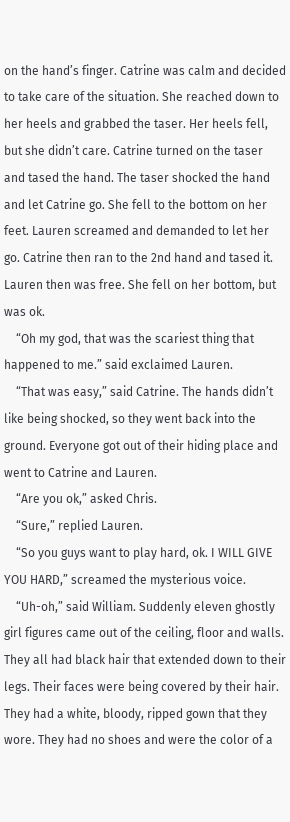on the hand’s finger. Catrine was calm and decided to take care of the situation. She reached down to her heels and grabbed the taser. Her heels fell, but she didn’t care. Catrine turned on the taser and tased the hand. The taser shocked the hand and let Catrine go. She fell to the bottom on her feet. Lauren screamed and demanded to let her go. Catrine then ran to the 2nd hand and tased it. Lauren then was free. She fell on her bottom, but was ok.
    “Oh my god, that was the scariest thing that happened to me.” said exclaimed Lauren.
    “That was easy,” said Catrine. The hands didn’t like being shocked, so they went back into the ground. Everyone got out of their hiding place and went to Catrine and Lauren.
    “Are you ok,” asked Chris.
    “Sure,” replied Lauren.
    “So you guys want to play hard, ok. I WILL GIVE YOU HARD,” screamed the mysterious voice.
    “Uh-oh,” said William. Suddenly eleven ghostly girl figures came out of the ceiling, floor and walls. They all had black hair that extended down to their legs. Their faces were being covered by their hair. They had a white, bloody, ripped gown that they wore. They had no shoes and were the color of a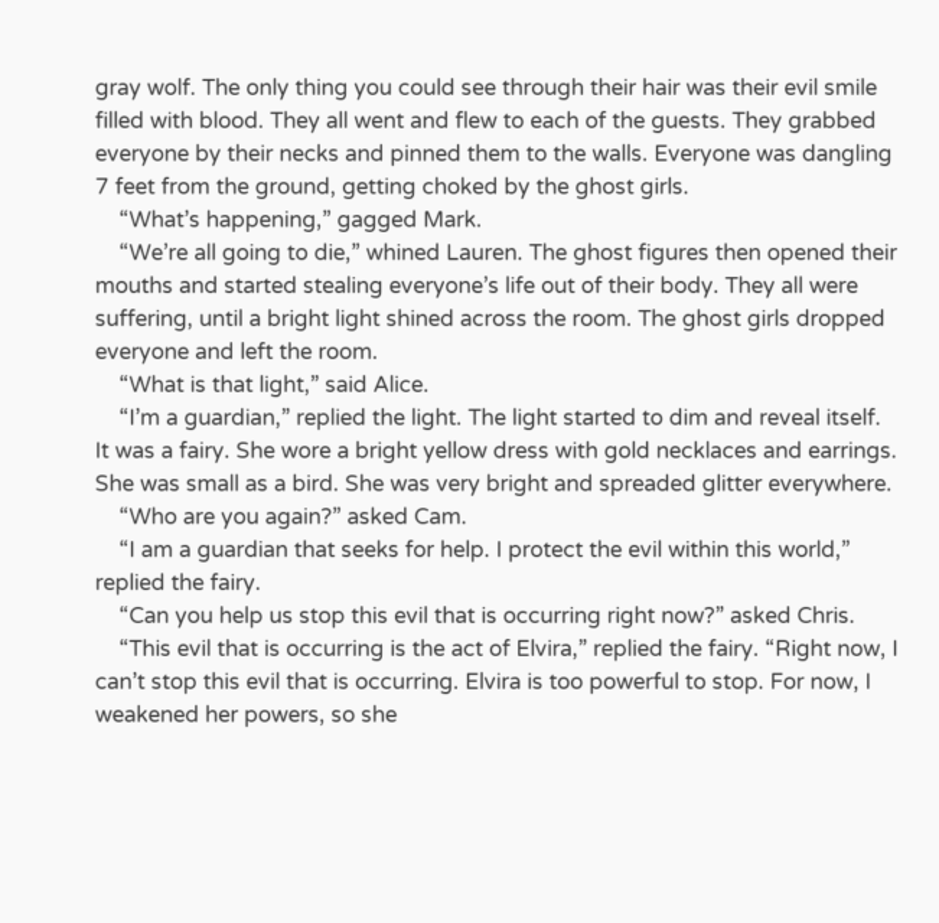gray wolf. The only thing you could see through their hair was their evil smile filled with blood. They all went and flew to each of the guests. They grabbed everyone by their necks and pinned them to the walls. Everyone was dangling 7 feet from the ground, getting choked by the ghost girls.
    “What’s happening,” gagged Mark.
    “We’re all going to die,” whined Lauren. The ghost figures then opened their mouths and started stealing everyone’s life out of their body. They all were suffering, until a bright light shined across the room. The ghost girls dropped everyone and left the room.
    “What is that light,” said Alice.
    “I’m a guardian,” replied the light. The light started to dim and reveal itself. It was a fairy. She wore a bright yellow dress with gold necklaces and earrings. She was small as a bird. She was very bright and spreaded glitter everywhere.
    “Who are you again?” asked Cam.
    “I am a guardian that seeks for help. I protect the evil within this world,” replied the fairy.
    “Can you help us stop this evil that is occurring right now?” asked Chris.
    “This evil that is occurring is the act of Elvira,” replied the fairy. “Right now, I can’t stop this evil that is occurring. Elvira is too powerful to stop. For now, I weakened her powers, so she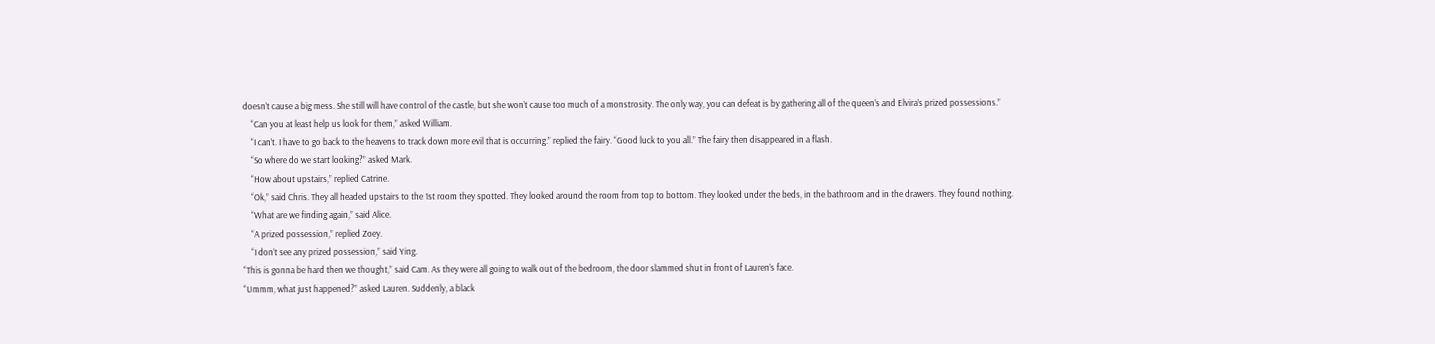doesn’t cause a big mess. She still will have control of the castle, but she won’t cause too much of a monstrosity. The only way, you can defeat is by gathering all of the queen’s and Elvira’s prized possessions.”
    “Can you at least help us look for them,” asked William.
    “I can’t. I have to go back to the heavens to track down more evil that is occurring.” replied the fairy. “Good luck to you all.” The fairy then disappeared in a flash.
    “So where do we start looking?” asked Mark.
    “How about upstairs,” replied Catrine.
    “Ok,” said Chris. They all headed upstairs to the 1st room they spotted. They looked around the room from top to bottom. They looked under the beds, in the bathroom and in the drawers. They found nothing.
    “What are we finding again,” said Alice.
    “A prized possession,” replied Zoey.
    “I don’t see any prized possession,” said Ying.
“This is gonna be hard then we thought,” said Cam. As they were all going to walk out of the bedroom, the door slammed shut in front of Lauren’s face.
“Ummm, what just happened?” asked Lauren. Suddenly, a black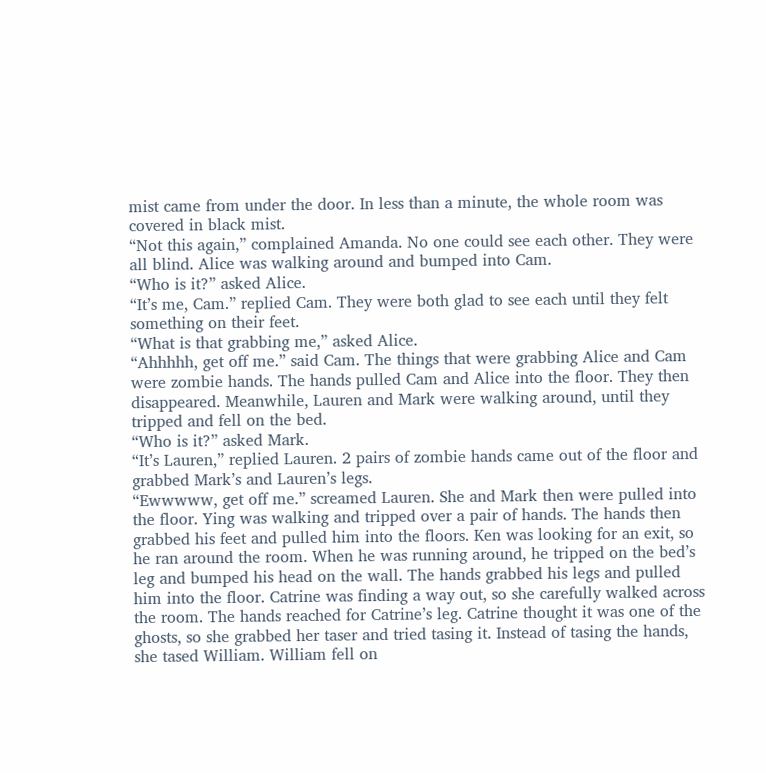mist came from under the door. In less than a minute, the whole room was covered in black mist.
“Not this again,” complained Amanda. No one could see each other. They were all blind. Alice was walking around and bumped into Cam.
“Who is it?” asked Alice.
“It’s me, Cam.” replied Cam. They were both glad to see each until they felt something on their feet.
“What is that grabbing me,” asked Alice.
“Ahhhhh, get off me.” said Cam. The things that were grabbing Alice and Cam were zombie hands. The hands pulled Cam and Alice into the floor. They then disappeared. Meanwhile, Lauren and Mark were walking around, until they tripped and fell on the bed.
“Who is it?” asked Mark.
“It’s Lauren,” replied Lauren. 2 pairs of zombie hands came out of the floor and grabbed Mark’s and Lauren’s legs.
“Ewwwww, get off me.” screamed Lauren. She and Mark then were pulled into the floor. Ying was walking and tripped over a pair of hands. The hands then grabbed his feet and pulled him into the floors. Ken was looking for an exit, so he ran around the room. When he was running around, he tripped on the bed’s leg and bumped his head on the wall. The hands grabbed his legs and pulled him into the floor. Catrine was finding a way out, so she carefully walked across the room. The hands reached for Catrine’s leg. Catrine thought it was one of the ghosts, so she grabbed her taser and tried tasing it. Instead of tasing the hands, she tased William. William fell on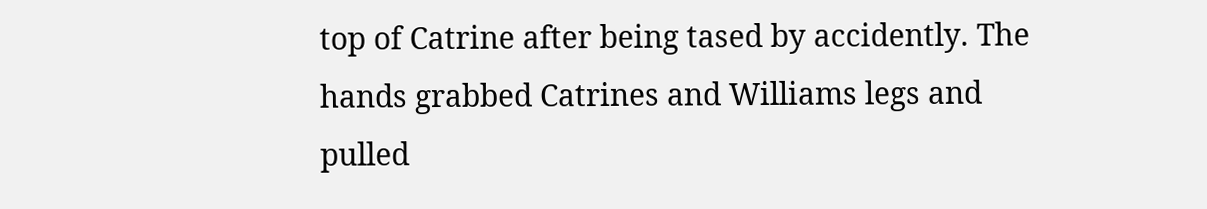top of Catrine after being tased by accidently. The hands grabbed Catrines and Williams legs and pulled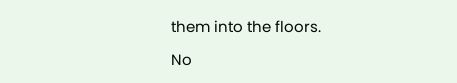them into the floors.

No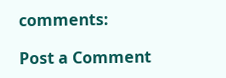comments:

Post a Comment